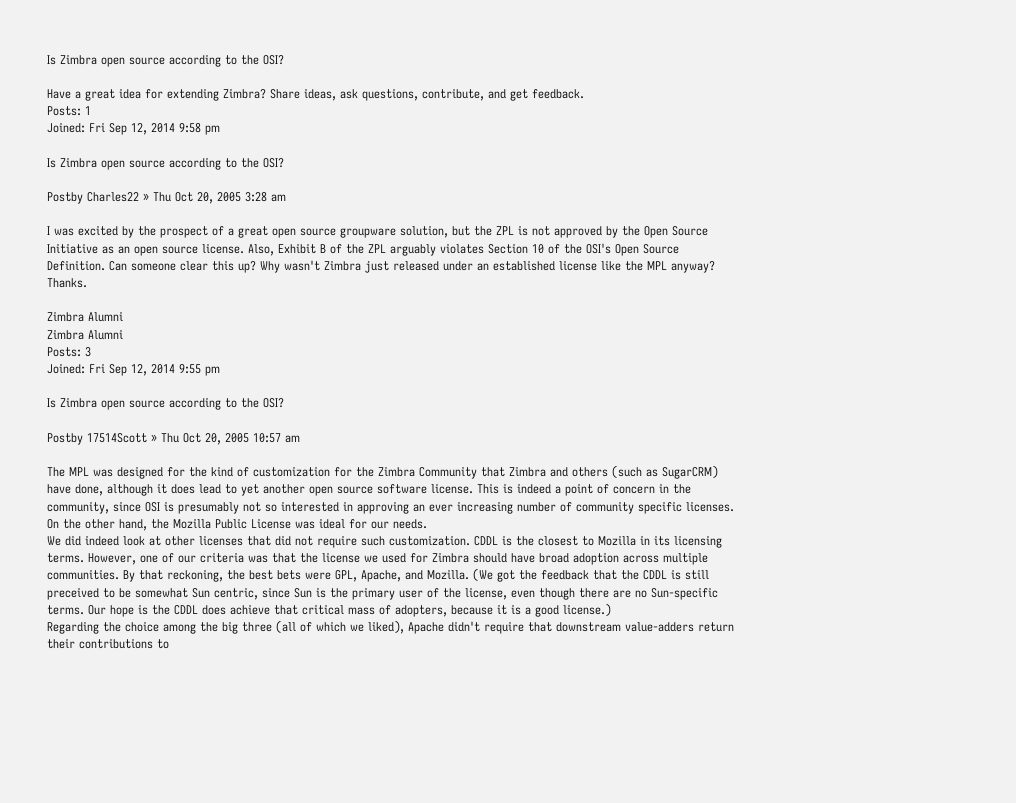Is Zimbra open source according to the OSI?

Have a great idea for extending Zimbra? Share ideas, ask questions, contribute, and get feedback.
Posts: 1
Joined: Fri Sep 12, 2014 9:58 pm

Is Zimbra open source according to the OSI?

Postby Charles22 » Thu Oct 20, 2005 3:28 am

I was excited by the prospect of a great open source groupware solution, but the ZPL is not approved by the Open Source Initiative as an open source license. Also, Exhibit B of the ZPL arguably violates Section 10 of the OSI's Open Source Definition. Can someone clear this up? Why wasn't Zimbra just released under an established license like the MPL anyway? Thanks.

Zimbra Alumni
Zimbra Alumni
Posts: 3
Joined: Fri Sep 12, 2014 9:55 pm

Is Zimbra open source according to the OSI?

Postby 17514Scott » Thu Oct 20, 2005 10:57 am

The MPL was designed for the kind of customization for the Zimbra Community that Zimbra and others (such as SugarCRM) have done, although it does lead to yet another open source software license. This is indeed a point of concern in the community, since OSI is presumably not so interested in approving an ever increasing number of community specific licenses. On the other hand, the Mozilla Public License was ideal for our needs.
We did indeed look at other licenses that did not require such customization. CDDL is the closest to Mozilla in its licensing terms. However, one of our criteria was that the license we used for Zimbra should have broad adoption across multiple communities. By that reckoning, the best bets were GPL, Apache, and Mozilla. (We got the feedback that the CDDL is still preceived to be somewhat Sun centric, since Sun is the primary user of the license, even though there are no Sun-specific terms. Our hope is the CDDL does achieve that critical mass of adopters, because it is a good license.)
Regarding the choice among the big three (all of which we liked), Apache didn't require that downstream value-adders return their contributions to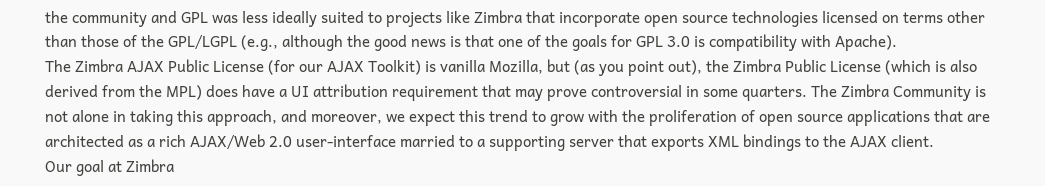the community and GPL was less ideally suited to projects like Zimbra that incorporate open source technologies licensed on terms other than those of the GPL/LGPL (e.g., although the good news is that one of the goals for GPL 3.0 is compatibility with Apache).
The Zimbra AJAX Public License (for our AJAX Toolkit) is vanilla Mozilla, but (as you point out), the Zimbra Public License (which is also derived from the MPL) does have a UI attribution requirement that may prove controversial in some quarters. The Zimbra Community is not alone in taking this approach, and moreover, we expect this trend to grow with the proliferation of open source applications that are architected as a rich AJAX/Web 2.0 user-interface married to a supporting server that exports XML bindings to the AJAX client.
Our goal at Zimbra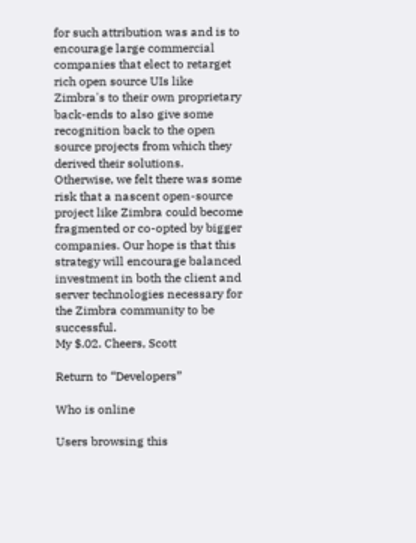for such attribution was and is to encourage large commercial companies that elect to retarget rich open source UIs like Zimbra's to their own proprietary back-ends to also give some recognition back to the open source projects from which they derived their solutions. Otherwise, we felt there was some risk that a nascent open-source project like Zimbra could become fragmented or co-opted by bigger companies. Our hope is that this strategy will encourage balanced investment in both the client and server technologies necessary for the Zimbra community to be successful.
My $.02. Cheers, Scott

Return to “Developers”

Who is online

Users browsing this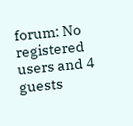forum: No registered users and 4 guests